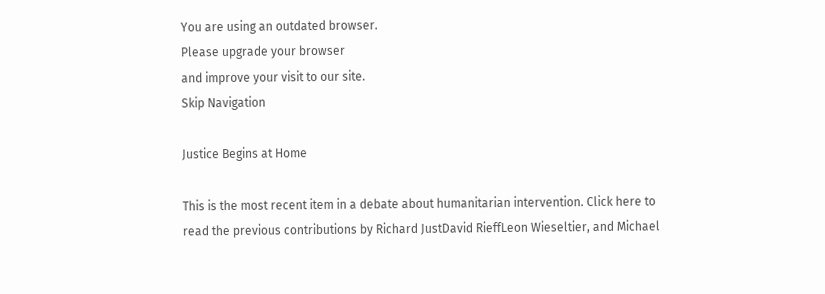You are using an outdated browser.
Please upgrade your browser
and improve your visit to our site.
Skip Navigation

Justice Begins at Home

This is the most recent item in a debate about humanitarian intervention. Click here to read the previous contributions by Richard JustDavid RieffLeon Wieseltier, and Michael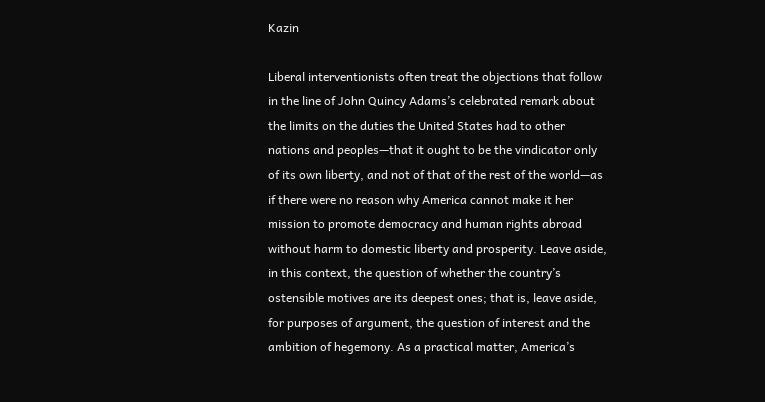Kazin

Liberal interventionists often treat the objections that follow in the line of John Quincy Adams’s celebrated remark about the limits on the duties the United States had to other nations and peoples—that it ought to be the vindicator only of its own liberty, and not of that of the rest of the world—as if there were no reason why America cannot make it her mission to promote democracy and human rights abroad without harm to domestic liberty and prosperity. Leave aside, in this context, the question of whether the country’s ostensible motives are its deepest ones; that is, leave aside, for purposes of argument, the question of interest and the ambition of hegemony. As a practical matter, America’s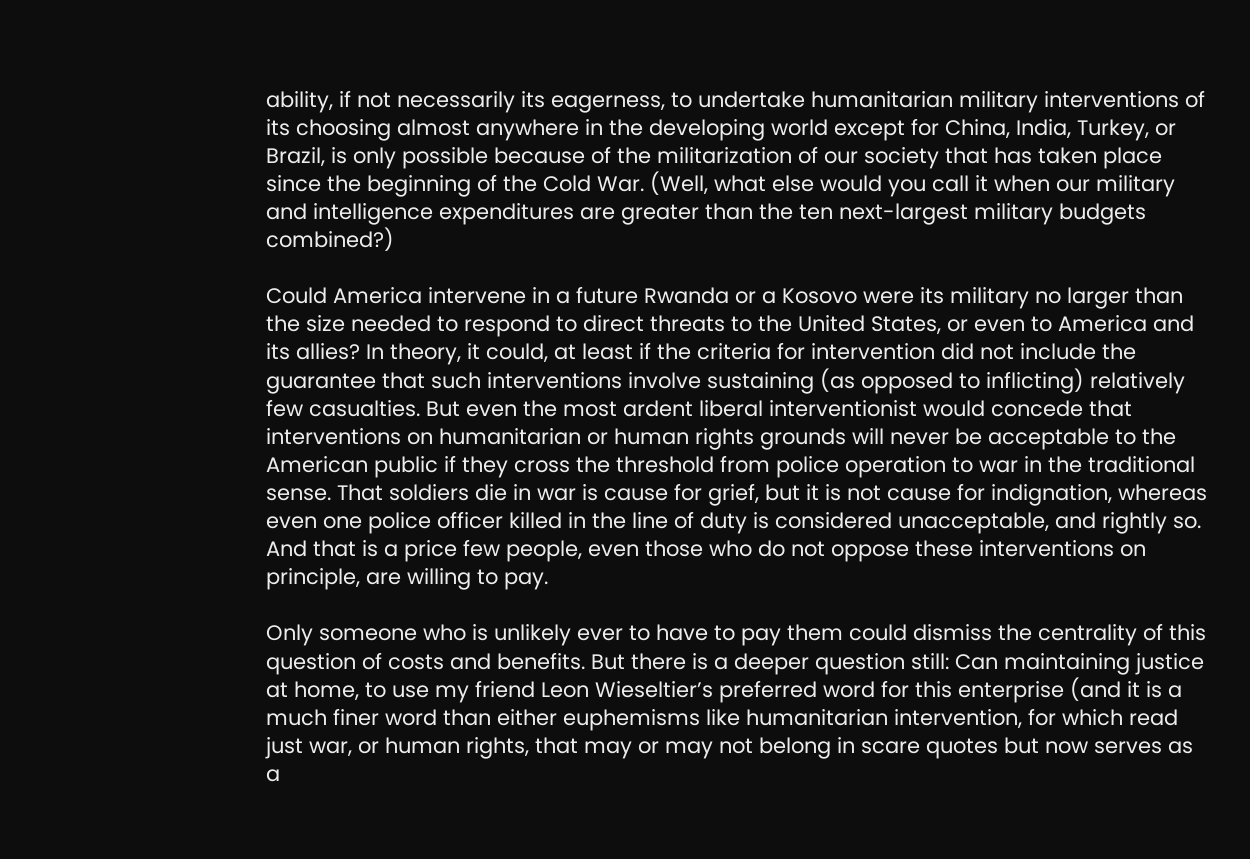ability, if not necessarily its eagerness, to undertake humanitarian military interventions of its choosing almost anywhere in the developing world except for China, India, Turkey, or Brazil, is only possible because of the militarization of our society that has taken place since the beginning of the Cold War. (Well, what else would you call it when our military and intelligence expenditures are greater than the ten next-largest military budgets combined?)

Could America intervene in a future Rwanda or a Kosovo were its military no larger than the size needed to respond to direct threats to the United States, or even to America and its allies? In theory, it could, at least if the criteria for intervention did not include the guarantee that such interventions involve sustaining (as opposed to inflicting) relatively few casualties. But even the most ardent liberal interventionist would concede that interventions on humanitarian or human rights grounds will never be acceptable to the American public if they cross the threshold from police operation to war in the traditional sense. That soldiers die in war is cause for grief, but it is not cause for indignation, whereas even one police officer killed in the line of duty is considered unacceptable, and rightly so. And that is a price few people, even those who do not oppose these interventions on principle, are willing to pay.

Only someone who is unlikely ever to have to pay them could dismiss the centrality of this question of costs and benefits. But there is a deeper question still: Can maintaining justice at home, to use my friend Leon Wieseltier’s preferred word for this enterprise (and it is a much finer word than either euphemisms like humanitarian intervention, for which read just war, or human rights, that may or may not belong in scare quotes but now serves as a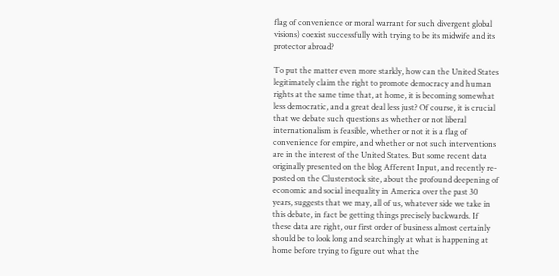flag of convenience or moral warrant for such divergent global visions) coexist successfully with trying to be its midwife and its protector abroad?

To put the matter even more starkly, how can the United States legitimately claim the right to promote democracy and human rights at the same time that, at home, it is becoming somewhat less democratic, and a great deal less just? Of course, it is crucial that we debate such questions as whether or not liberal internationalism is feasible, whether or not it is a flag of convenience for empire, and whether or not such interventions are in the interest of the United States. But some recent data originally presented on the blog Afferent Input, and recently re-posted on the Clusterstock site, about the profound deepening of economic and social inequality in America over the past 30 years, suggests that we may, all of us, whatever side we take in this debate, in fact be getting things precisely backwards. If these data are right, our first order of business almost certainly should be to look long and searchingly at what is happening at home before trying to figure out what the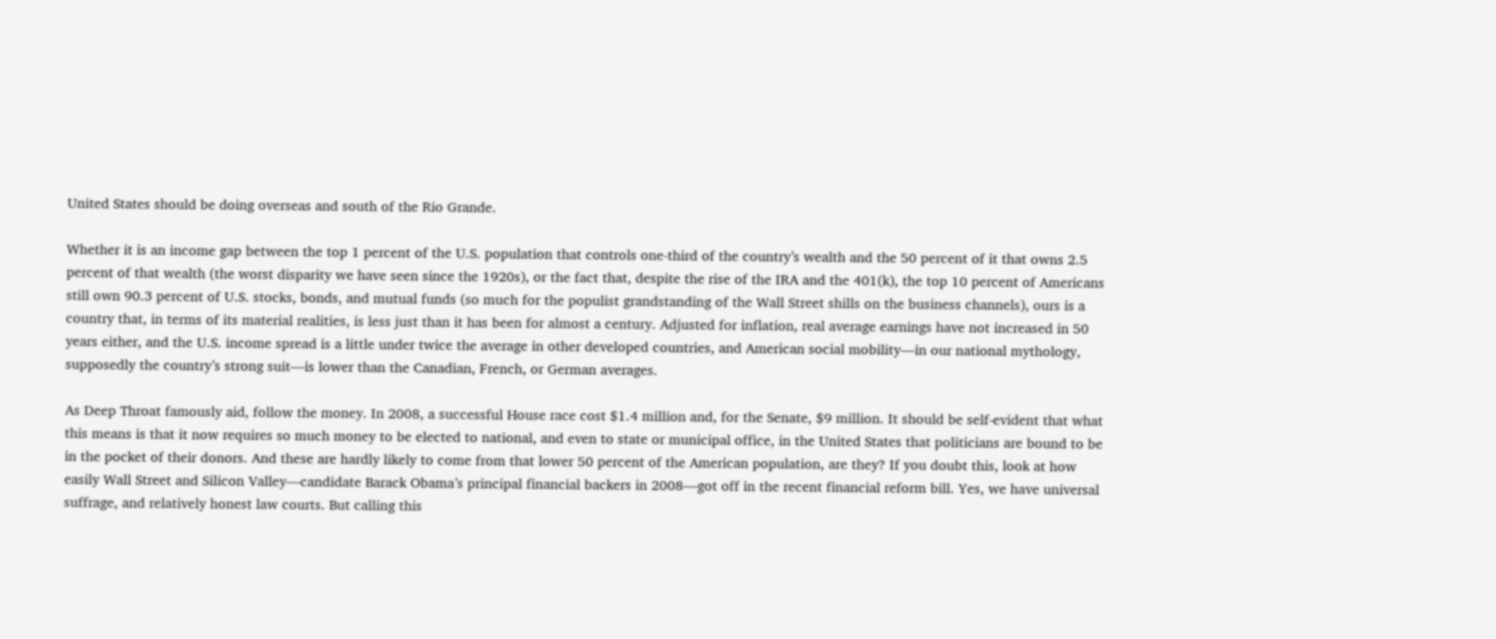United States should be doing overseas and south of the Rio Grande.

Whether it is an income gap between the top 1 percent of the U.S. population that controls one-third of the country’s wealth and the 50 percent of it that owns 2.5 percent of that wealth (the worst disparity we have seen since the 1920s), or the fact that, despite the rise of the IRA and the 401(k), the top 10 percent of Americans still own 90.3 percent of U.S. stocks, bonds, and mutual funds (so much for the populist grandstanding of the Wall Street shills on the business channels), ours is a country that, in terms of its material realities, is less just than it has been for almost a century. Adjusted for inflation, real average earnings have not increased in 50 years either, and the U.S. income spread is a little under twice the average in other developed countries, and American social mobility—in our national mythology, supposedly the country’s strong suit—is lower than the Canadian, French, or German averages.

As Deep Throat famously aid, follow the money. In 2008, a successful House race cost $1.4 million and, for the Senate, $9 million. It should be self-evident that what this means is that it now requires so much money to be elected to national, and even to state or municipal office, in the United States that politicians are bound to be in the pocket of their donors. And these are hardly likely to come from that lower 50 percent of the American population, are they? If you doubt this, look at how easily Wall Street and Silicon Valley—candidate Barack Obama’s principal financial backers in 2008—got off in the recent financial reform bill. Yes, we have universal suffrage, and relatively honest law courts. But calling this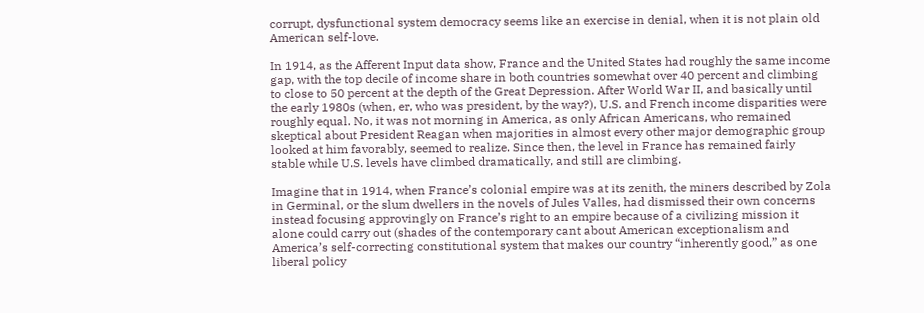corrupt, dysfunctional system democracy seems like an exercise in denial, when it is not plain old American self-love.

In 1914, as the Afferent Input data show, France and the United States had roughly the same income gap, with the top decile of income share in both countries somewhat over 40 percent and climbing to close to 50 percent at the depth of the Great Depression. After World War II, and basically until the early 1980s (when, er, who was president, by the way?), U.S. and French income disparities were roughly equal. No, it was not morning in America, as only African Americans, who remained skeptical about President Reagan when majorities in almost every other major demographic group looked at him favorably, seemed to realize. Since then, the level in France has remained fairly stable while U.S. levels have climbed dramatically, and still are climbing.

Imagine that in 1914, when France’s colonial empire was at its zenith, the miners described by Zola in Germinal, or the slum dwellers in the novels of Jules Valles, had dismissed their own concerns instead focusing approvingly on France’s right to an empire because of a civilizing mission it alone could carry out (shades of the contemporary cant about American exceptionalism and America’s self-correcting constitutional system that makes our country “inherently good,” as one liberal policy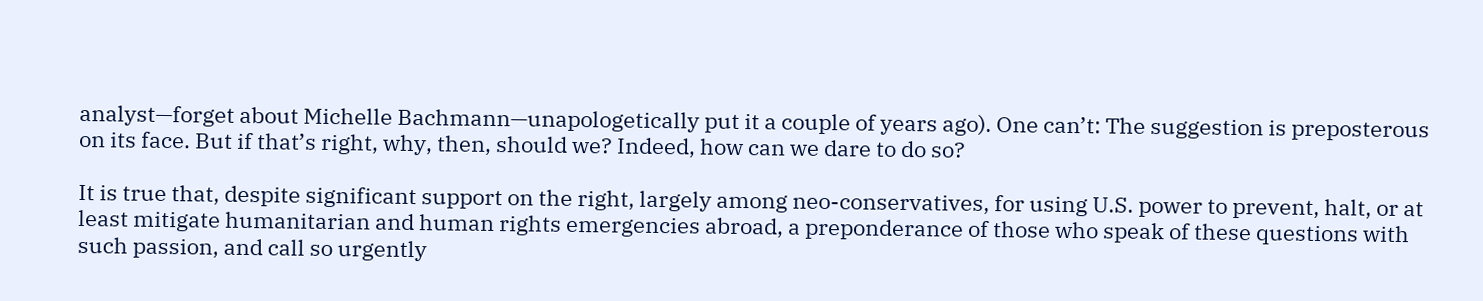analyst—forget about Michelle Bachmann—unapologetically put it a couple of years ago). One can’t: The suggestion is preposterous on its face. But if that’s right, why, then, should we? Indeed, how can we dare to do so?

It is true that, despite significant support on the right, largely among neo-conservatives, for using U.S. power to prevent, halt, or at least mitigate humanitarian and human rights emergencies abroad, a preponderance of those who speak of these questions with such passion, and call so urgently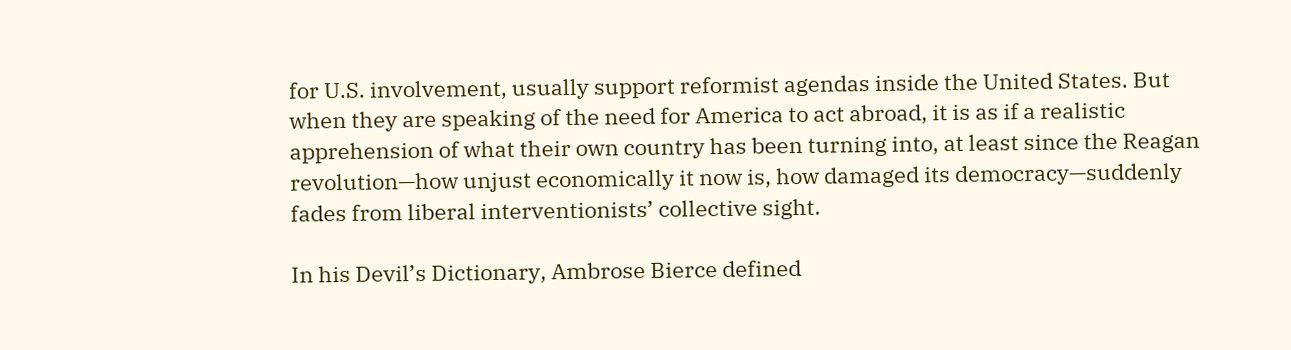for U.S. involvement, usually support reformist agendas inside the United States. But when they are speaking of the need for America to act abroad, it is as if a realistic apprehension of what their own country has been turning into, at least since the Reagan revolution—how unjust economically it now is, how damaged its democracy—suddenly fades from liberal interventionists’ collective sight.

In his Devil’s Dictionary, Ambrose Bierce defined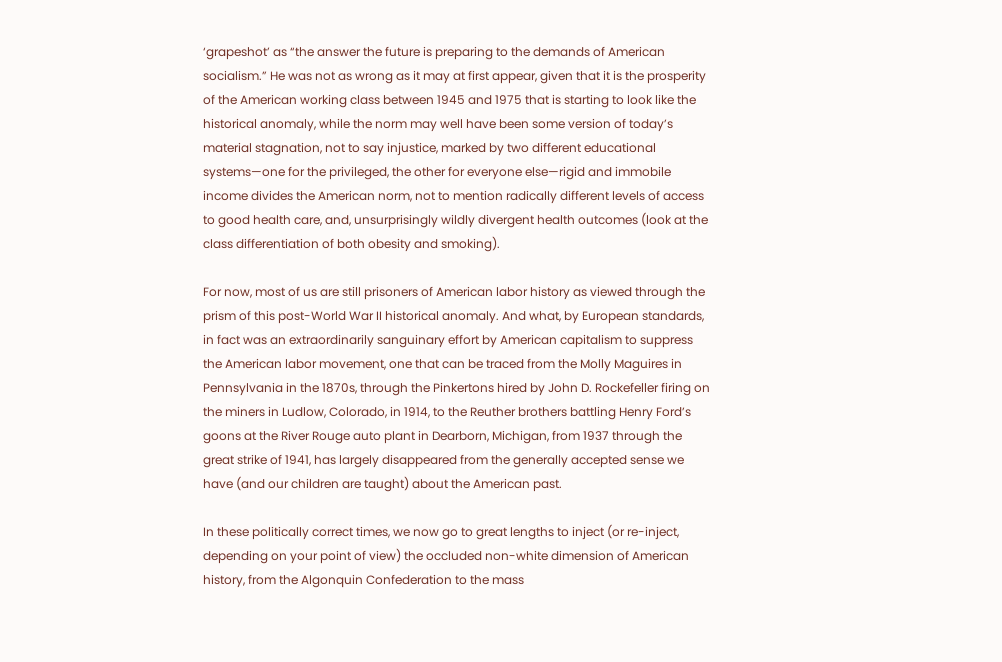‘grapeshot’ as “the answer the future is preparing to the demands of American socialism.” He was not as wrong as it may at first appear, given that it is the prosperity of the American working class between 1945 and 1975 that is starting to look like the historical anomaly, while the norm may well have been some version of today’s material stagnation, not to say injustice, marked by two different educational systems—one for the privileged, the other for everyone else—rigid and immobile income divides the American norm, not to mention radically different levels of access to good health care, and, unsurprisingly wildly divergent health outcomes (look at the class differentiation of both obesity and smoking).

For now, most of us are still prisoners of American labor history as viewed through the prism of this post-World War II historical anomaly. And what, by European standards, in fact was an extraordinarily sanguinary effort by American capitalism to suppress the American labor movement, one that can be traced from the Molly Maguires in Pennsylvania in the 1870s, through the Pinkertons hired by John D. Rockefeller firing on the miners in Ludlow, Colorado, in 1914, to the Reuther brothers battling Henry Ford’s goons at the River Rouge auto plant in Dearborn, Michigan, from 1937 through the great strike of 1941, has largely disappeared from the generally accepted sense we have (and our children are taught) about the American past.

In these politically correct times, we now go to great lengths to inject (or re-inject, depending on your point of view) the occluded non-white dimension of American history, from the Algonquin Confederation to the mass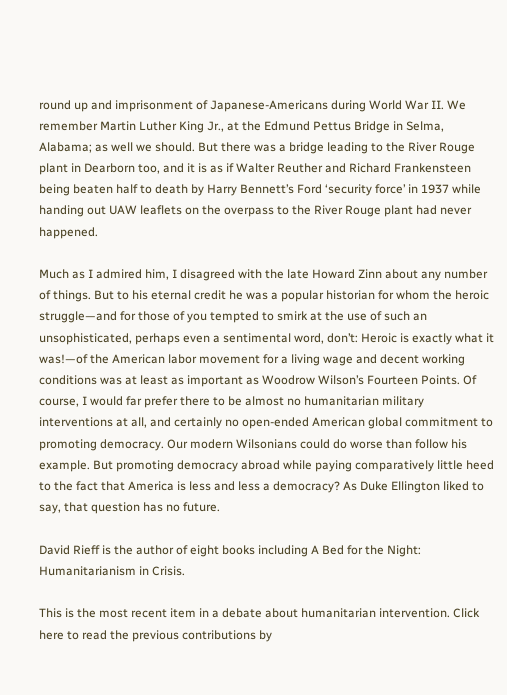round up and imprisonment of Japanese-Americans during World War II. We remember Martin Luther King Jr., at the Edmund Pettus Bridge in Selma, Alabama; as well we should. But there was a bridge leading to the River Rouge plant in Dearborn too, and it is as if Walter Reuther and Richard Frankensteen being beaten half to death by Harry Bennett’s Ford ‘security force’ in 1937 while handing out UAW leaflets on the overpass to the River Rouge plant had never happened.

Much as I admired him, I disagreed with the late Howard Zinn about any number of things. But to his eternal credit he was a popular historian for whom the heroic struggle—and for those of you tempted to smirk at the use of such an unsophisticated, perhaps even a sentimental word, don’t: Heroic is exactly what it was!—of the American labor movement for a living wage and decent working conditions was at least as important as Woodrow Wilson’s Fourteen Points. Of course, I would far prefer there to be almost no humanitarian military interventions at all, and certainly no open-ended American global commitment to promoting democracy. Our modern Wilsonians could do worse than follow his example. But promoting democracy abroad while paying comparatively little heed to the fact that America is less and less a democracy? As Duke Ellington liked to say, that question has no future.

David Rieff is the author of eight books including A Bed for the Night: Humanitarianism in Crisis.

This is the most recent item in a debate about humanitarian intervention. Click here to read the previous contributions by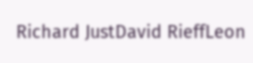Richard JustDavid RieffLeon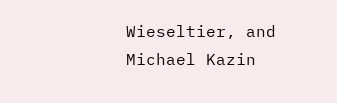Wieseltier, and Michael Kazin